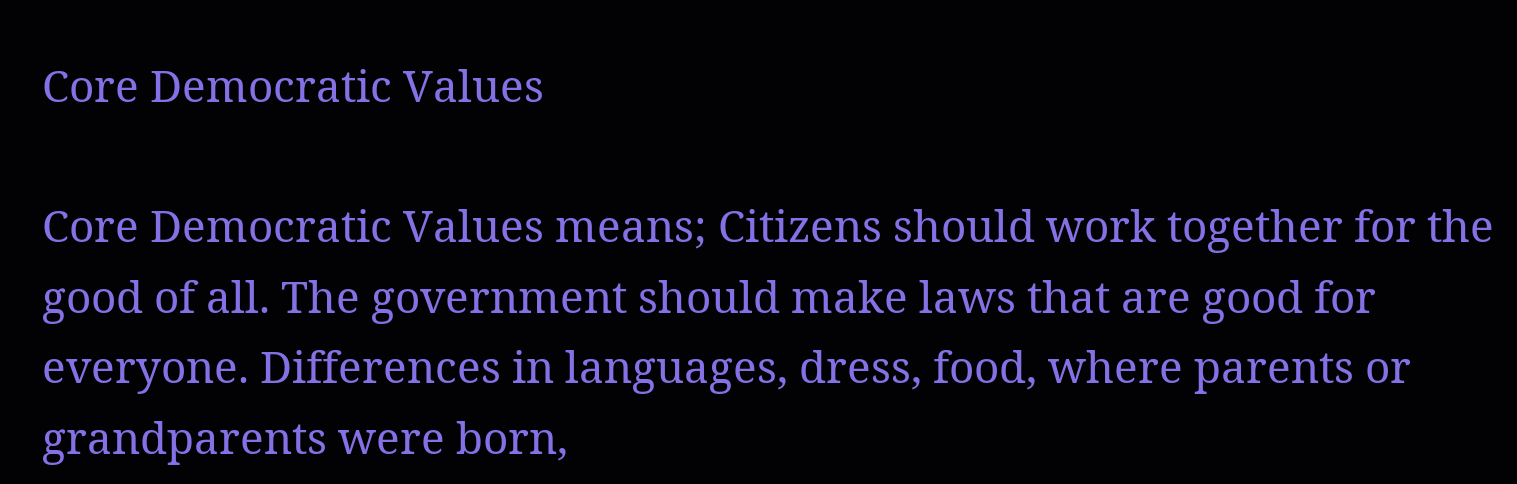Core Democratic Values

Core Democratic Values means; Citizens should work together for the good of all. The government should make laws that are good for everyone. Differences in languages, dress, food, where parents or grandparents were born,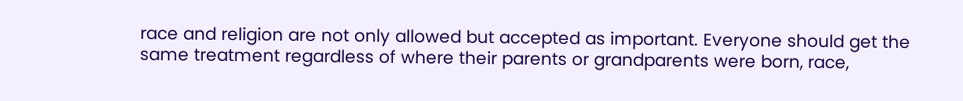race and religion are not only allowed but accepted as important. Everyone should get the same treatment regardless of where their parents or grandparents were born, race,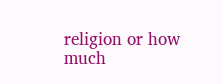religion or how much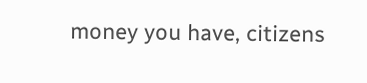money you have, citizens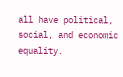all have political, social, and economic equality.